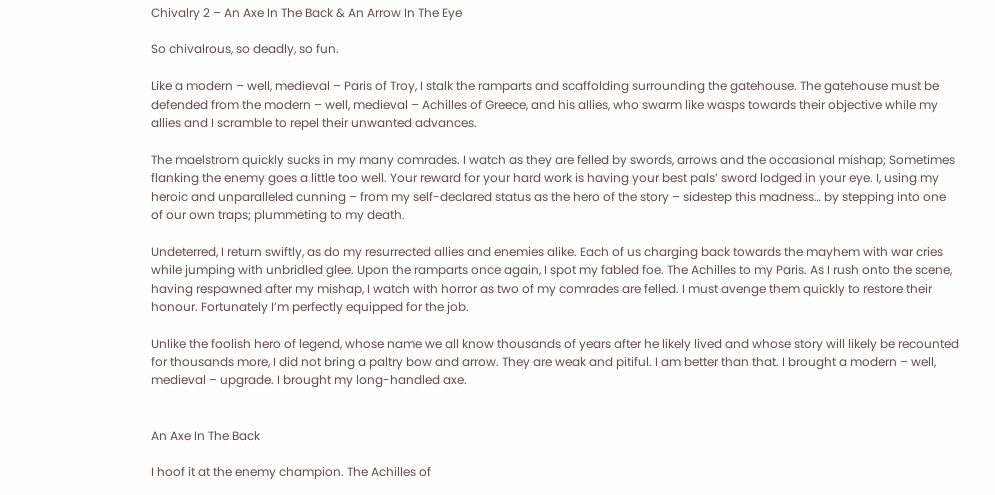Chivalry 2 – An Axe In The Back & An Arrow In The Eye

So chivalrous, so deadly, so fun.

Like a modern – well, medieval – Paris of Troy, I stalk the ramparts and scaffolding surrounding the gatehouse. The gatehouse must be defended from the modern – well, medieval – Achilles of Greece, and his allies, who swarm like wasps towards their objective while my allies and I scramble to repel their unwanted advances.

The maelstrom quickly sucks in my many comrades. I watch as they are felled by swords, arrows and the occasional mishap; Sometimes flanking the enemy goes a little too well. Your reward for your hard work is having your best pals’ sword lodged in your eye. I, using my heroic and unparalleled cunning – from my self-declared status as the hero of the story – sidestep this madness… by stepping into one of our own traps; plummeting to my death.

Undeterred, I return swiftly, as do my resurrected allies and enemies alike. Each of us charging back towards the mayhem with war cries while jumping with unbridled glee. Upon the ramparts once again, I spot my fabled foe. The Achilles to my Paris. As I rush onto the scene, having respawned after my mishap, I watch with horror as two of my comrades are felled. I must avenge them quickly to restore their honour. Fortunately I’m perfectly equipped for the job.

Unlike the foolish hero of legend, whose name we all know thousands of years after he likely lived and whose story will likely be recounted for thousands more, I did not bring a paltry bow and arrow. They are weak and pitiful. I am better than that. I brought a modern – well, medieval – upgrade. I brought my long-handled axe.


An Axe In The Back

I hoof it at the enemy champion. The Achilles of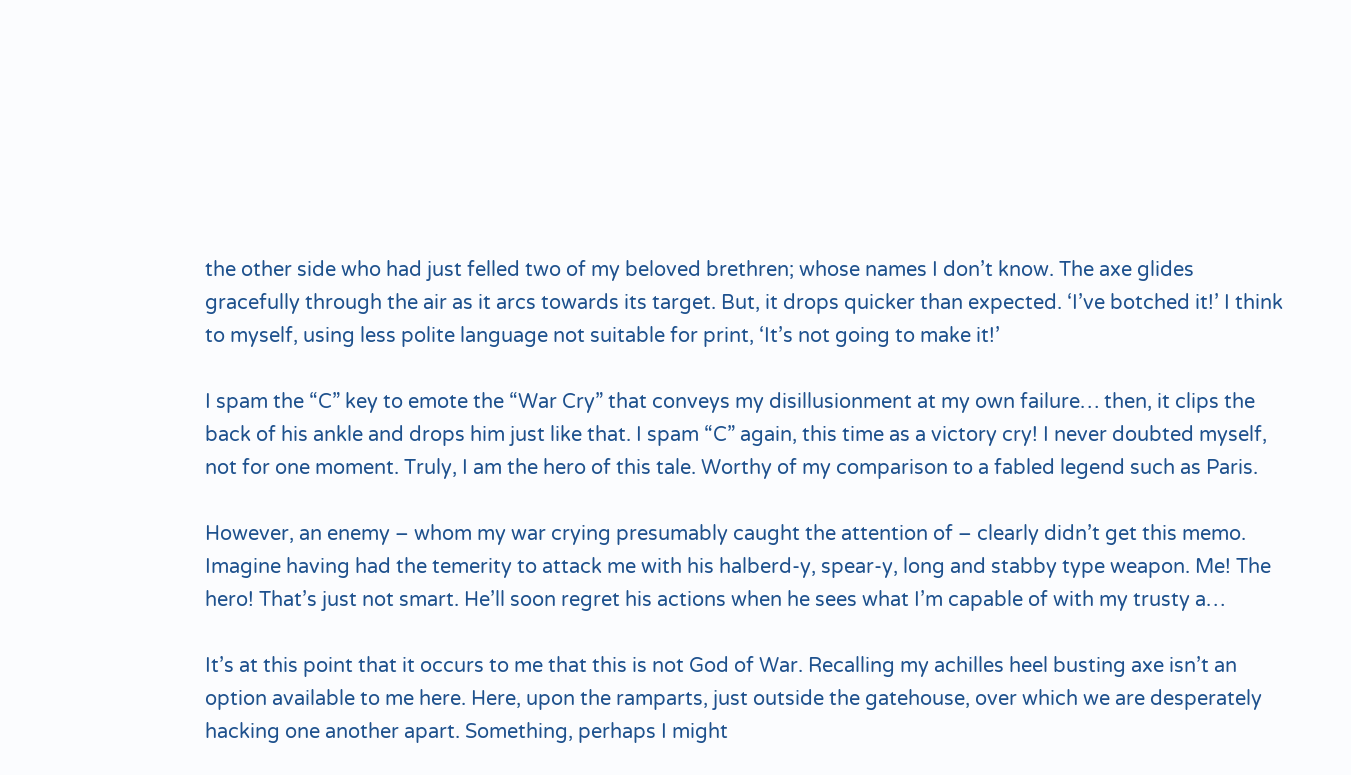the other side who had just felled two of my beloved brethren; whose names I don’t know. The axe glides gracefully through the air as it arcs towards its target. But, it drops quicker than expected. ‘I’ve botched it!’ I think to myself, using less polite language not suitable for print, ‘It’s not going to make it!’

I spam the “C” key to emote the “War Cry” that conveys my disillusionment at my own failure… then, it clips the back of his ankle and drops him just like that. I spam “C” again, this time as a victory cry! I never doubted myself, not for one moment. Truly, I am the hero of this tale. Worthy of my comparison to a fabled legend such as Paris.

However, an enemy – whom my war crying presumably caught the attention of – clearly didn’t get this memo. Imagine having had the temerity to attack me with his halberd-y, spear-y, long and stabby type weapon. Me! The hero! That’s just not smart. He’ll soon regret his actions when he sees what I’m capable of with my trusty a…

It’s at this point that it occurs to me that this is not God of War. Recalling my achilles heel busting axe isn’t an option available to me here. Here, upon the ramparts, just outside the gatehouse, over which we are desperately hacking one another apart. Something, perhaps I might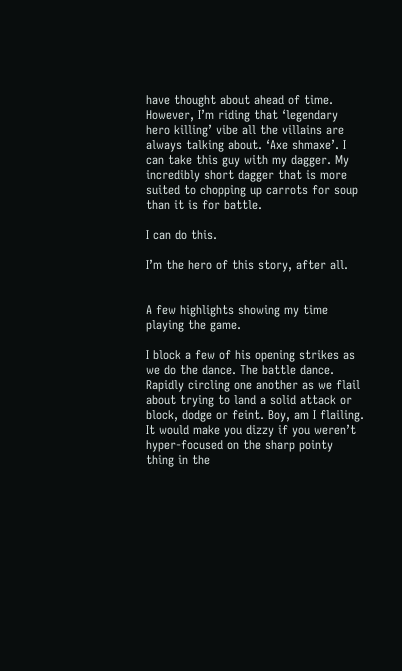have thought about ahead of time. However, I’m riding that ‘legendary hero killing’ vibe all the villains are always talking about. ‘Axe shmaxe’. I can take this guy with my dagger. My incredibly short dagger that is more suited to chopping up carrots for soup than it is for battle.

I can do this.

I’m the hero of this story, after all.


A few highlights showing my time playing the game.

I block a few of his opening strikes as we do the dance. The battle dance. Rapidly circling one another as we flail about trying to land a solid attack or block, dodge or feint. Boy, am I flailing. It would make you dizzy if you weren’t hyper-focused on the sharp pointy thing in the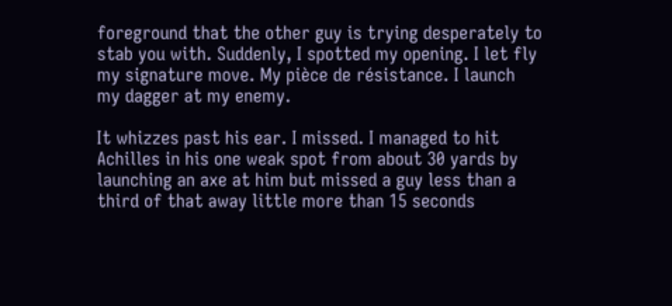foreground that the other guy is trying desperately to stab you with. Suddenly, I spotted my opening. I let fly my signature move. My pièce de résistance. I launch my dagger at my enemy.

It whizzes past his ear. I missed. I managed to hit Achilles in his one weak spot from about 30 yards by launching an axe at him but missed a guy less than a third of that away little more than 15 seconds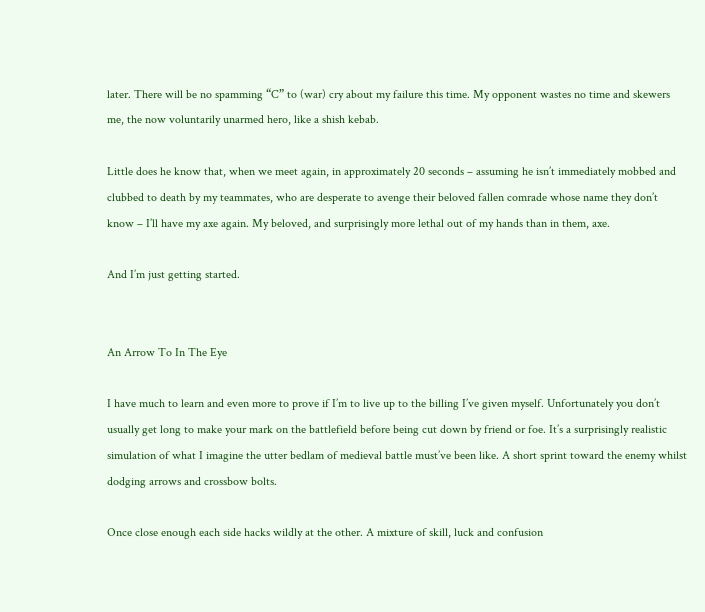later. There will be no spamming “C” to (war) cry about my failure this time. My opponent wastes no time and skewers me, the now voluntarily unarmed hero, like a shish kebab.

Little does he know that, when we meet again, in approximately 20 seconds – assuming he isn’t immediately mobbed and clubbed to death by my teammates, who are desperate to avenge their beloved fallen comrade whose name they don’t know – I’ll have my axe again. My beloved, and surprisingly more lethal out of my hands than in them, axe.

And I’m just getting started.


An Arrow To In The Eye

I have much to learn and even more to prove if I’m to live up to the billing I’ve given myself. Unfortunately you don’t usually get long to make your mark on the battlefield before being cut down by friend or foe. It’s a surprisingly realistic simulation of what I imagine the utter bedlam of medieval battle must’ve been like. A short sprint toward the enemy whilst dodging arrows and crossbow bolts.

Once close enough each side hacks wildly at the other. A mixture of skill, luck and confusion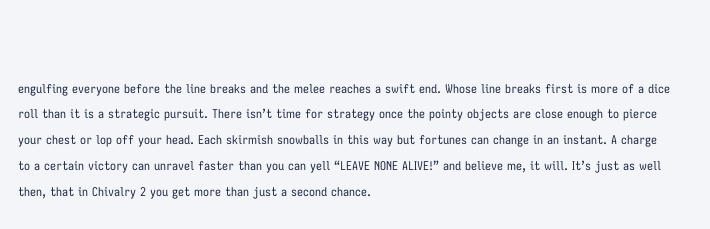engulfing everyone before the line breaks and the melee reaches a swift end. Whose line breaks first is more of a dice roll than it is a strategic pursuit. There isn’t time for strategy once the pointy objects are close enough to pierce your chest or lop off your head. Each skirmish snowballs in this way but fortunes can change in an instant. A charge to a certain victory can unravel faster than you can yell “LEAVE NONE ALIVE!” and believe me, it will. It’s just as well then, that in Chivalry 2 you get more than just a second chance.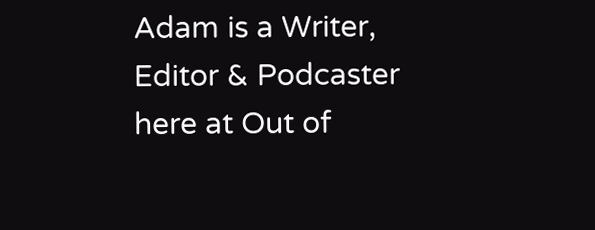Adam is a Writer, Editor & Podcaster here at Out of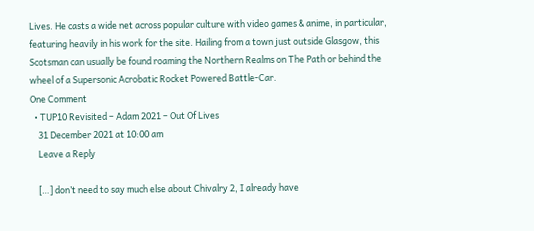Lives. He casts a wide net across popular culture with video games & anime, in particular, featuring heavily in his work for the site. Hailing from a town just outside Glasgow, this Scotsman can usually be found roaming the Northern Realms on The Path or behind the wheel of a Supersonic Acrobatic Rocket Powered Battle-Car.
One Comment
  • TUP10 Revisited – Adam 2021 – Out Of Lives
    31 December 2021 at 10:00 am
    Leave a Reply

    […] don’t need to say much else about Chivalry 2, I already have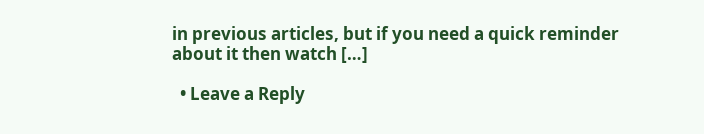in previous articles, but if you need a quick reminder about it then watch […]

  • Leave a Reply